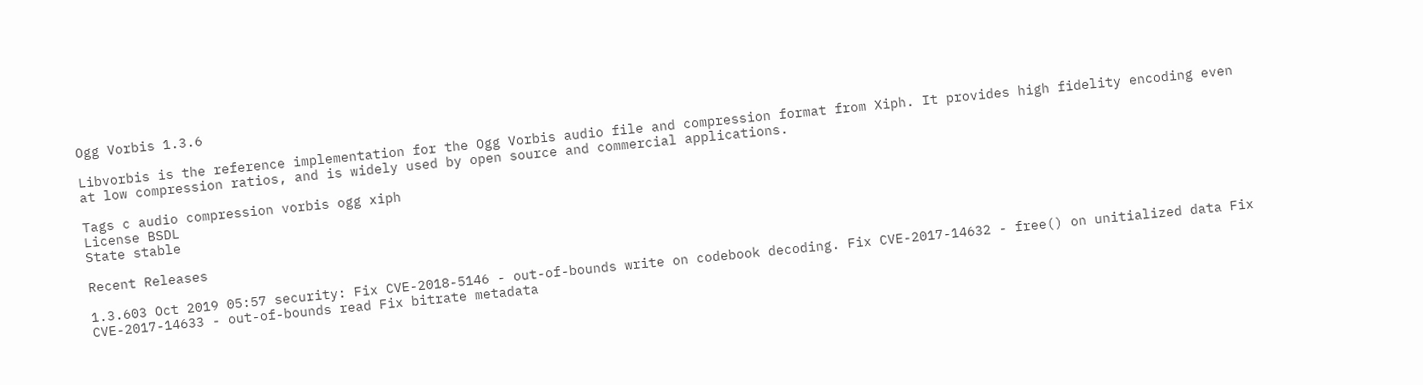Ogg Vorbis 1.3.6

Libvorbis is the reference implementation for the Ogg Vorbis audio file and compression format from Xiph. It provides high fidelity encoding even at low compression ratios, and is widely used by open source and commercial applications.

Tags c audio compression vorbis ogg xiph
License BSDL
State stable

Recent Releases

1.3.603 Oct 2019 05:57 security: Fix CVE-2018-5146 - out-of-bounds write on codebook decoding. Fix CVE-2017-14632 - free() on unitialized data Fix CVE-2017-14633 - out-of-bounds read Fix bitrate metadata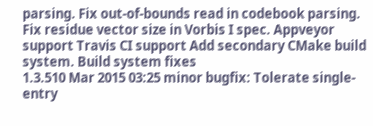parsing. Fix out-of-bounds read in codebook parsing. Fix residue vector size in Vorbis I spec. Appveyor support Travis CI support Add secondary CMake build system. Build system fixes
1.3.510 Mar 2015 03:25 minor bugfix: Tolerate single-entry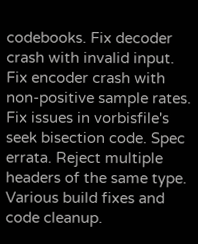codebooks. Fix decoder crash with invalid input. Fix encoder crash with non-positive sample rates. Fix issues in vorbisfile's seek bisection code. Spec errata. Reject multiple headers of the same type. Various build fixes and code cleanup.